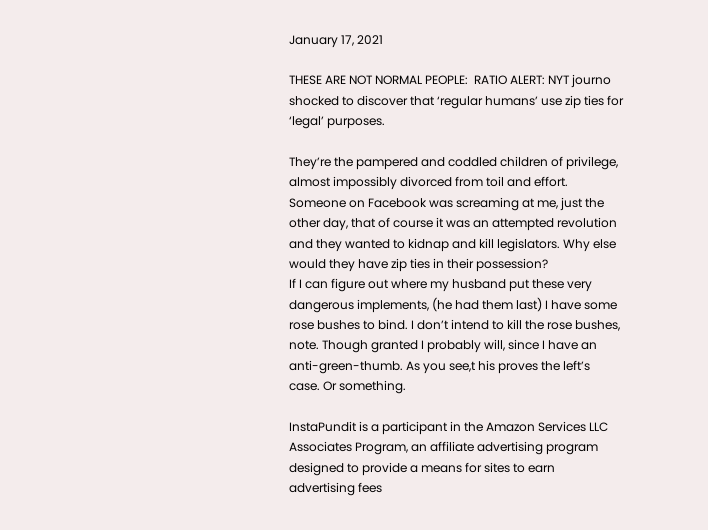January 17, 2021

THESE ARE NOT NORMAL PEOPLE:  RATIO ALERT: NYT journo shocked to discover that ‘regular humans’ use zip ties for ‘legal’ purposes.

They’re the pampered and coddled children of privilege, almost impossibly divorced from toil and effort.
Someone on Facebook was screaming at me, just the other day, that of course it was an attempted revolution and they wanted to kidnap and kill legislators. Why else would they have zip ties in their possession?
If I can figure out where my husband put these very dangerous implements, (he had them last) I have some rose bushes to bind. I don’t intend to kill the rose bushes, note. Though granted I probably will, since I have an anti-green-thumb. As you see,t his proves the left’s case. Or something.

InstaPundit is a participant in the Amazon Services LLC Associates Program, an affiliate advertising program designed to provide a means for sites to earn advertising fees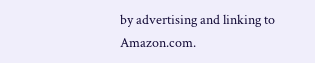by advertising and linking to Amazon.com.